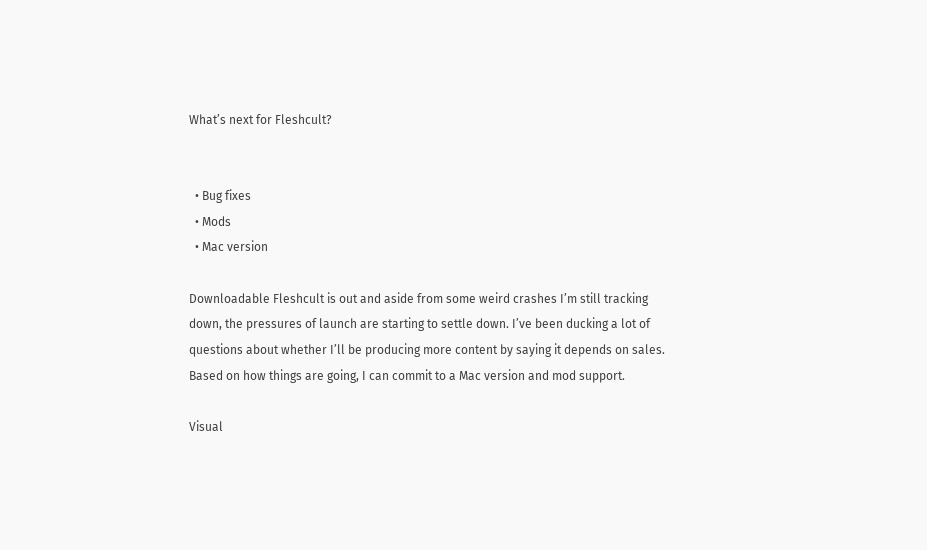What’s next for Fleshcult?


  • Bug fixes
  • Mods
  • Mac version

Downloadable Fleshcult is out and aside from some weird crashes I’m still tracking down, the pressures of launch are starting to settle down. I’ve been ducking a lot of questions about whether I’ll be producing more content by saying it depends on sales. Based on how things are going, I can commit to a Mac version and mod support.

Visual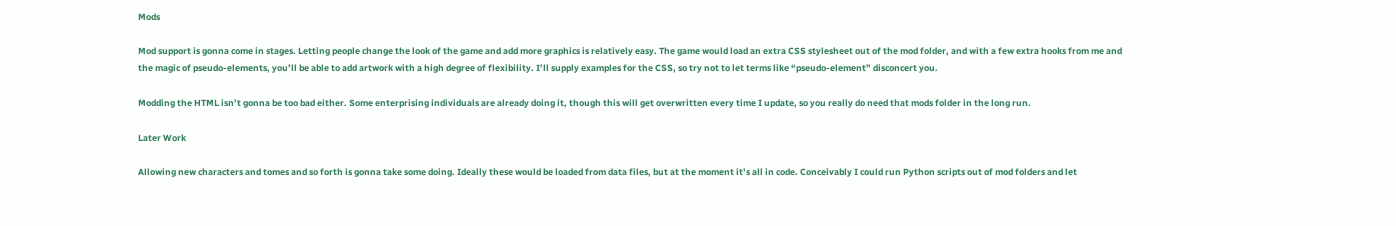Mods

Mod support is gonna come in stages. Letting people change the look of the game and add more graphics is relatively easy. The game would load an extra CSS stylesheet out of the mod folder, and with a few extra hooks from me and the magic of pseudo-elements, you’ll be able to add artwork with a high degree of flexibility. I’ll supply examples for the CSS, so try not to let terms like “pseudo-element” disconcert you.

Modding the HTML isn’t gonna be too bad either. Some enterprising individuals are already doing it, though this will get overwritten every time I update, so you really do need that mods folder in the long run.

Later Work

Allowing new characters and tomes and so forth is gonna take some doing. Ideally these would be loaded from data files, but at the moment it’s all in code. Conceivably I could run Python scripts out of mod folders and let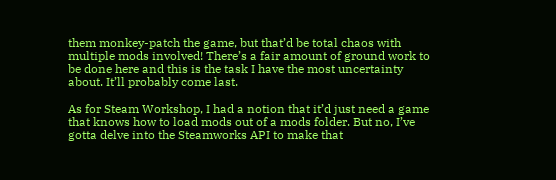them monkey-patch the game, but that’d be total chaos with multiple mods involved! There’s a fair amount of ground work to be done here and this is the task I have the most uncertainty about. It’ll probably come last.

As for Steam Workshop, I had a notion that it’d just need a game that knows how to load mods out of a mods folder. But no, I’ve gotta delve into the Steamworks API to make that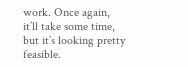work. Once again, it’ll take some time, but it’s looking pretty feasible.